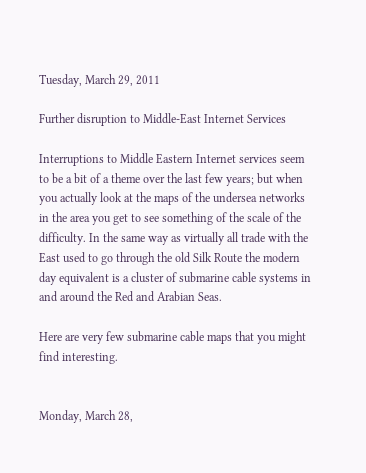Tuesday, March 29, 2011

Further disruption to Middle-East Internet Services

Interruptions to Middle Eastern Internet services seem to be a bit of a theme over the last few years; but when you actually look at the maps of the undersea networks in the area you get to see something of the scale of the difficulty. In the same way as virtually all trade with the East used to go through the old Silk Route the modern day equivalent is a cluster of submarine cable systems in and around the Red and Arabian Seas.

Here are very few submarine cable maps that you might find interesting.


Monday, March 28,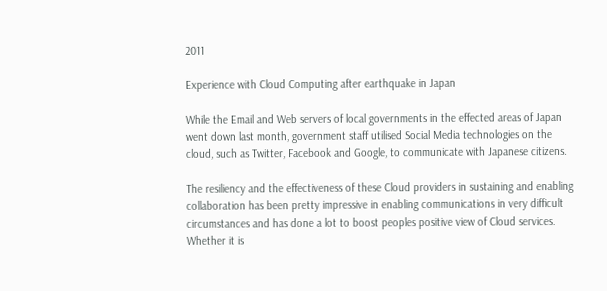2011

Experience with Cloud Computing after earthquake in Japan

While the Email and Web servers of local governments in the effected areas of Japan went down last month, government staff utilised Social Media technologies on the cloud, such as Twitter, Facebook and Google, to communicate with Japanese citizens.

The resiliency and the effectiveness of these Cloud providers in sustaining and enabling collaboration has been pretty impressive in enabling communications in very difficult circumstances and has done a lot to boost peoples positive view of Cloud services.  Whether it is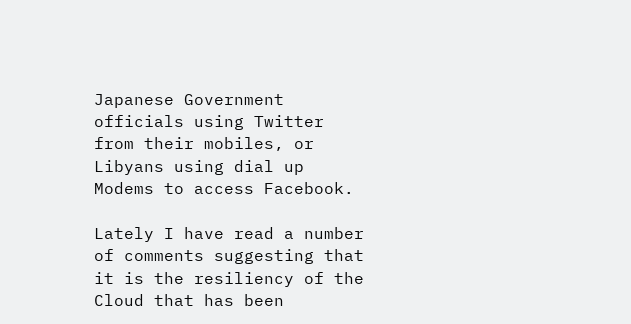Japanese Government officials using Twitter from their mobiles, or Libyans using dial up Modems to access Facebook.

Lately I have read a number of comments suggesting that it is the resiliency of the Cloud that has been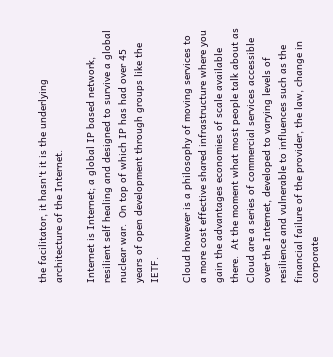the facilitator, it hasn't it is the underlying architecture of the Internet.

Internet is Internet; a global IP based network, resilient self healing and designed to survive a global nuclear war.  On top of which IP has had over 45 years of open development through groups like the IETF.

Cloud however is a philosophy of moving services to a more cost effective shared infrastructure where you gain the advantages economies of scale available there.  At the moment what most people talk about as Cloud are a series of commercial services accessible over the Internet, developed to varying levels of resilience and vulnerable to influences such as the financial failure of the provider, the law, change in corporate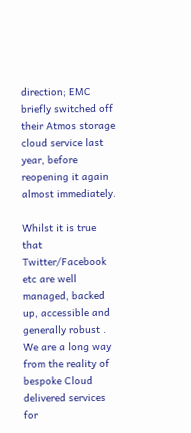direction; EMC briefly switched off their Atmos storage cloud service last year, before reopening it again almost immediately.

Whilst it is true that Twitter/Facebook etc are well managed, backed up, accessible and generally robust . We are a long way from the reality of bespoke Cloud delivered services for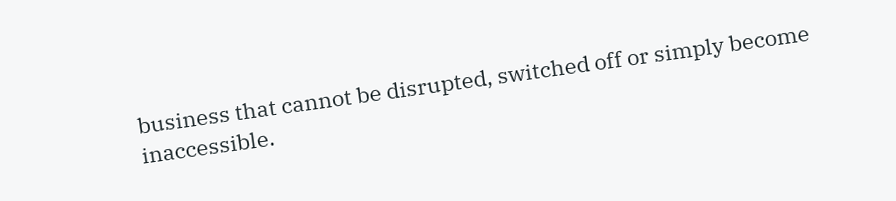business that cannot be disrupted, switched off or simply become inaccessible.